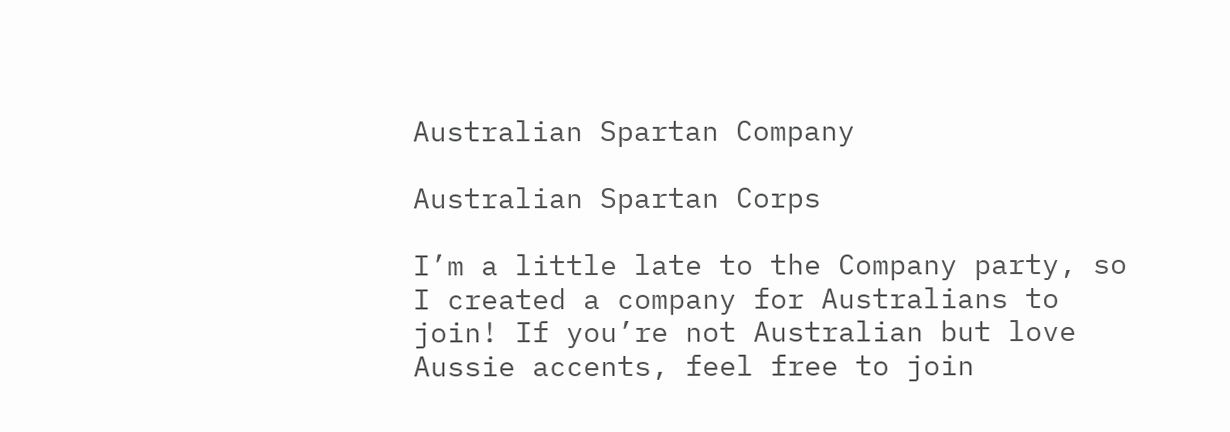Australian Spartan Company

Australian Spartan Corps

I’m a little late to the Company party, so I created a company for Australians to join! If you’re not Australian but love Aussie accents, feel free to join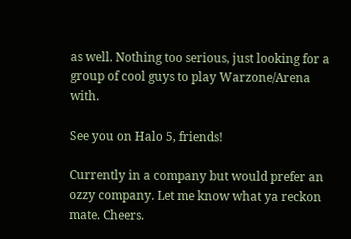as well. Nothing too serious, just looking for a group of cool guys to play Warzone/Arena with.

See you on Halo 5, friends!

Currently in a company but would prefer an ozzy company. Let me know what ya reckon mate. Cheers.